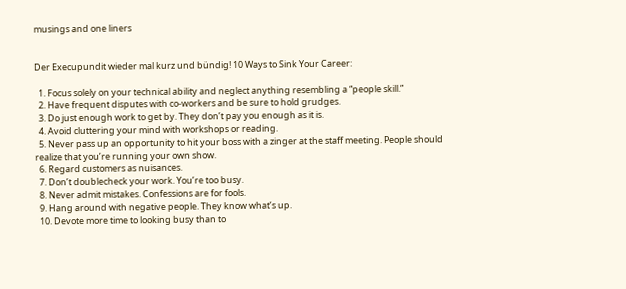musings and one liners


Der Execupundit wieder mal kurz und bündig! 10 Ways to Sink Your Career:

  1. Focus solely on your technical ability and neglect anything resembling a “people skill.”
  2. Have frequent disputes with co-workers and be sure to hold grudges.
  3. Do just enough work to get by. They don’t pay you enough as it is.
  4. Avoid cluttering your mind with workshops or reading.
  5. Never pass up an opportunity to hit your boss with a zinger at the staff meeting. People should realize that you’re running your own show.
  6. Regard customers as nuisances.
  7. Don’t doublecheck your work. You’re too busy.
  8. Never admit mistakes. Confessions are for fools.
  9. Hang around with negative people. They know what’s up.
  10. Devote more time to looking busy than to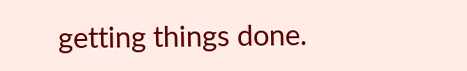getting things done.